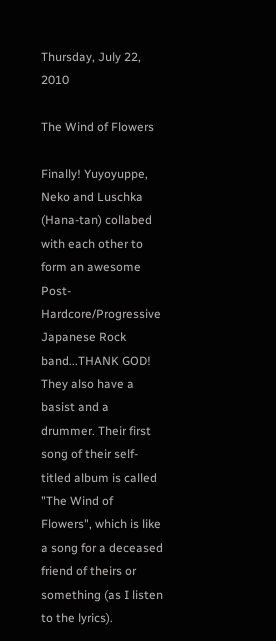Thursday, July 22, 2010

The Wind of Flowers

Finally! Yuyoyuppe, Neko and Luschka (Hana-tan) collabed with each other to form an awesome Post-Hardcore/Progressive Japanese Rock band...THANK GOD! They also have a basist and a drummer. Their first song of their self-titled album is called "The Wind of Flowers", which is like a song for a deceased friend of theirs or something (as I listen to the lyrics).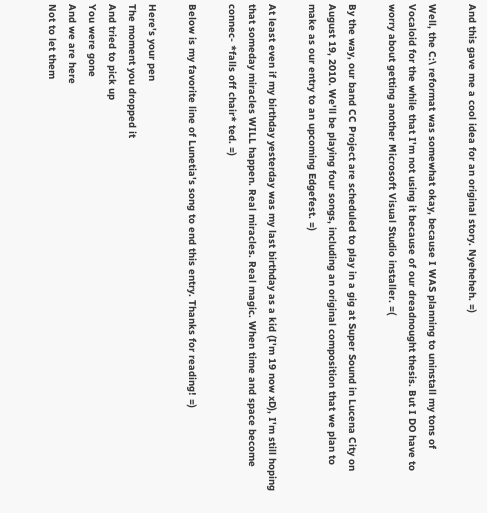And this gave me a cool idea for an original story. Nyeheheh. =)

Well, the C:\ reformat was somewhat okay, because I WAS planning to uninstall my tons of Vocaloid for the while that I'm not using it because of our dreadnought thesis. But I DO have to worry about getting another Microsoft Visual Studio installer. =(

By the way, our band CC Project are scheduled to play in a gig at Super Sound in Lucena City on August 19, 2010. We'll be playing four songs, including an original composition that we plan to make as our entry to an upcoming Edgefest. =)

At least even if my birthday yesterday was my last birthday as a kid (I'm 19 now xD), I'm still hoping that someday miracles WILL happen. Real miracles. Real magic. When time and space become connec- *falls off chair* ted. =)

Below is my favorite line of Lunetia's song to end this entry. Thanks for reading! =)

Here's your pen
The moment you dropped it
And tried to pick up
You were gone
And we are here
Not to let them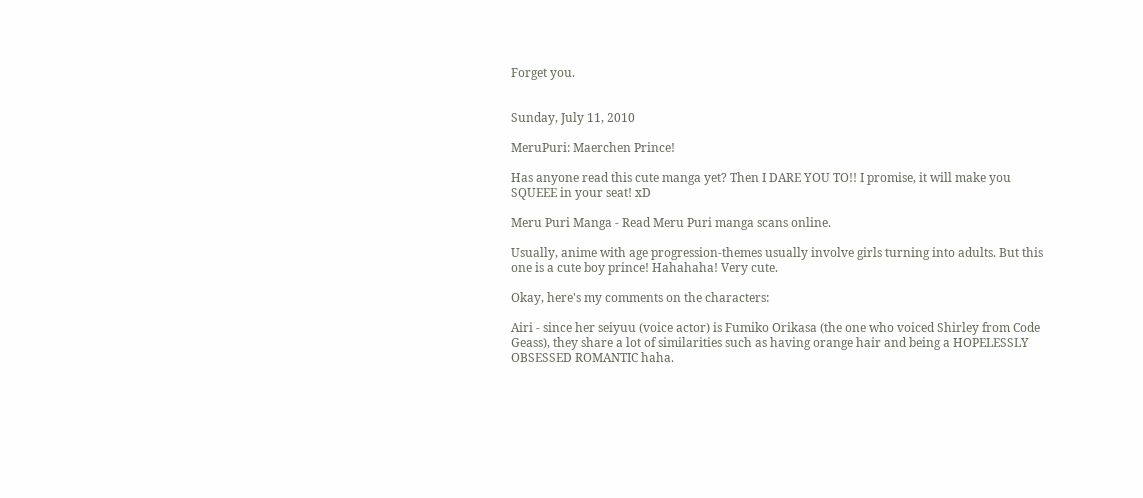Forget you.


Sunday, July 11, 2010

MeruPuri: Maerchen Prince!

Has anyone read this cute manga yet? Then I DARE YOU TO!! I promise, it will make you SQUEEE in your seat! xD

Meru Puri Manga - Read Meru Puri manga scans online.

Usually, anime with age progression-themes usually involve girls turning into adults. But this one is a cute boy prince! Hahahaha! Very cute.

Okay, here's my comments on the characters:

Airi - since her seiyuu (voice actor) is Fumiko Orikasa (the one who voiced Shirley from Code Geass), they share a lot of similarities such as having orange hair and being a HOPELESSLY OBSESSED ROMANTIC haha.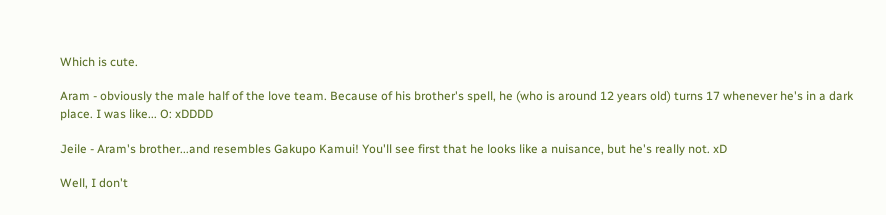Which is cute.

Aram - obviously the male half of the love team. Because of his brother's spell, he (who is around 12 years old) turns 17 whenever he's in a dark place. I was like... O: xDDDD

Jeile - Aram's brother...and resembles Gakupo Kamui! You'll see first that he looks like a nuisance, but he's really not. xD

Well, I don't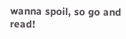wanna spoil, so go and read!